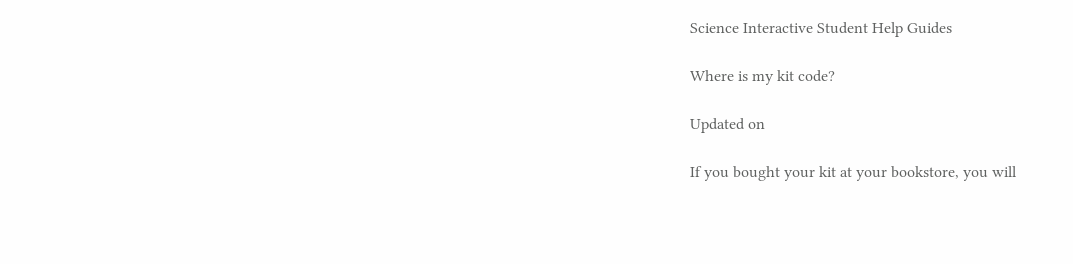Science Interactive Student Help Guides

Where is my kit code?

Updated on

If you bought your kit at your bookstore, you will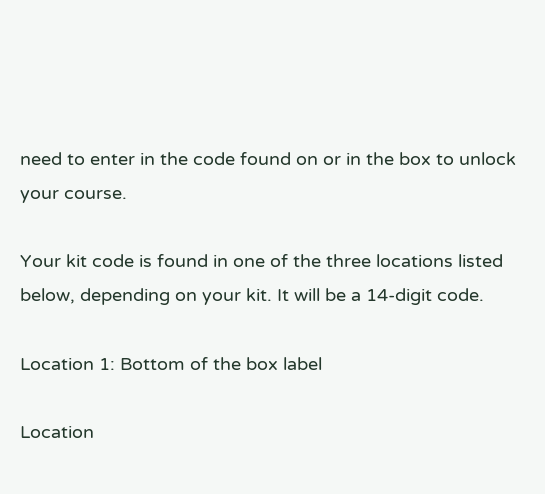need to enter in the code found on or in the box to unlock your course.

Your kit code is found in one of the three locations listed below, depending on your kit. It will be a 14-digit code.

Location 1: Bottom of the box label

Location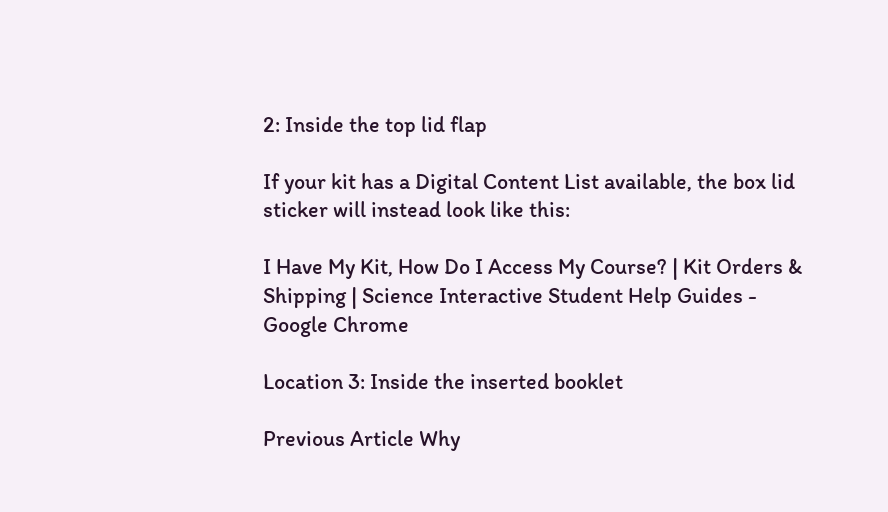2: Inside the top lid flap

If your kit has a Digital Content List available, the box lid sticker will instead look like this:

I Have My Kit, How Do I Access My Course? | Kit Orders & Shipping | Science Interactive Student Help Guides - Google Chrome

Location 3: Inside the inserted booklet

Previous Article Why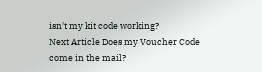isn't my kit code working?
Next Article Does my Voucher Code come in the mail?